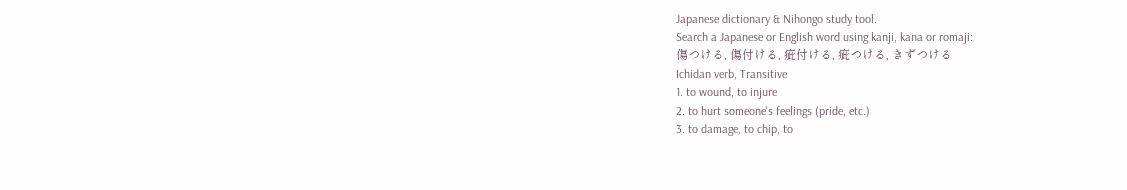Japanese dictionary & Nihongo study tool.
Search a Japanese or English word using kanji, kana or romaji:
傷つける, 傷付ける, 疵付ける, 疵つける, きずつける
Ichidan verb, Transitive
1. to wound, to injure
2. to hurt someone's feelings (pride, etc.)
3. to damage, to chip, to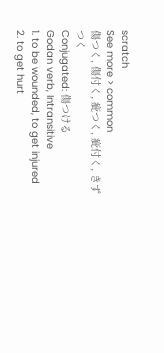scratch
See more > common
傷つく, 傷付く, 疵つく, 疵付く, きずつく
Conjugated: 傷つける
Godan verb, Intransitive
1. to be wounded, to get injured
2. to get hurt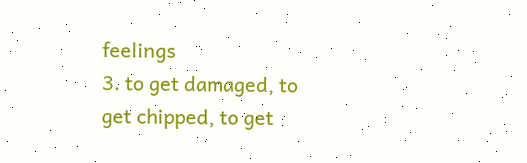feelings
3. to get damaged, to get chipped, to get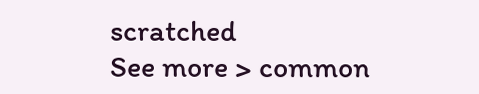scratched
See more > common